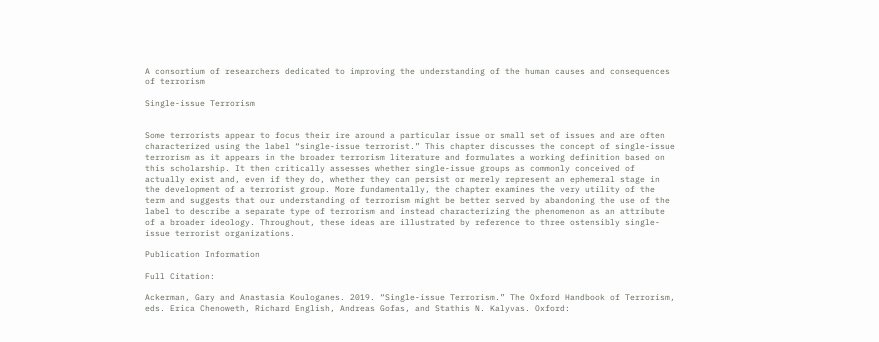A consortium of researchers dedicated to improving the understanding of the human causes and consequences of terrorism

Single-issue Terrorism


Some terrorists appear to focus their ire around a particular issue or small set of issues and are often characterized using the label “single-issue terrorist.” This chapter discusses the concept of single-issue terrorism as it appears in the broader terrorism literature and formulates a working definition based on this scholarship. It then critically assesses whether single-issue groups as commonly conceived of actually exist and, even if they do, whether they can persist or merely represent an ephemeral stage in the development of a terrorist group. More fundamentally, the chapter examines the very utility of the term and suggests that our understanding of terrorism might be better served by abandoning the use of the label to describe a separate type of terrorism and instead characterizing the phenomenon as an attribute of a broader ideology. Throughout, these ideas are illustrated by reference to three ostensibly single-issue terrorist organizations.

Publication Information

Full Citation:

Ackerman, Gary and Anastasia Kouloganes. 2019. “Single-issue Terrorism.” The Oxford Handbook of Terrorism, eds. Erica Chenoweth, Richard English, Andreas Gofas, and Stathis N. Kalyvas. Oxford: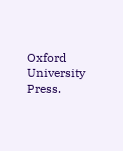Oxford University Press.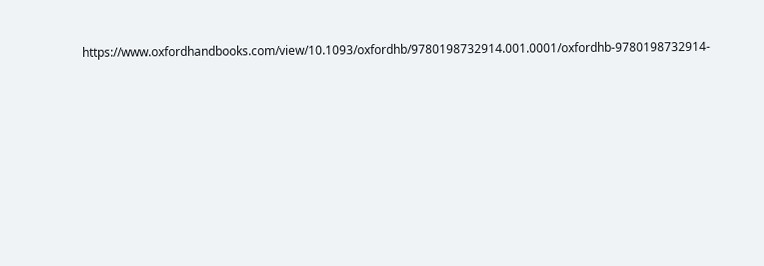https://www.oxfordhandbooks.com/view/10.1093/oxfordhb/9780198732914.001.0001/oxfordhb-9780198732914-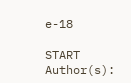e-18

START Author(s):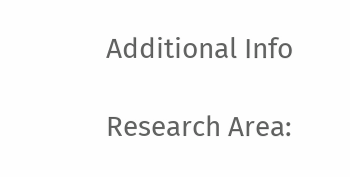Additional Info

Research Area: